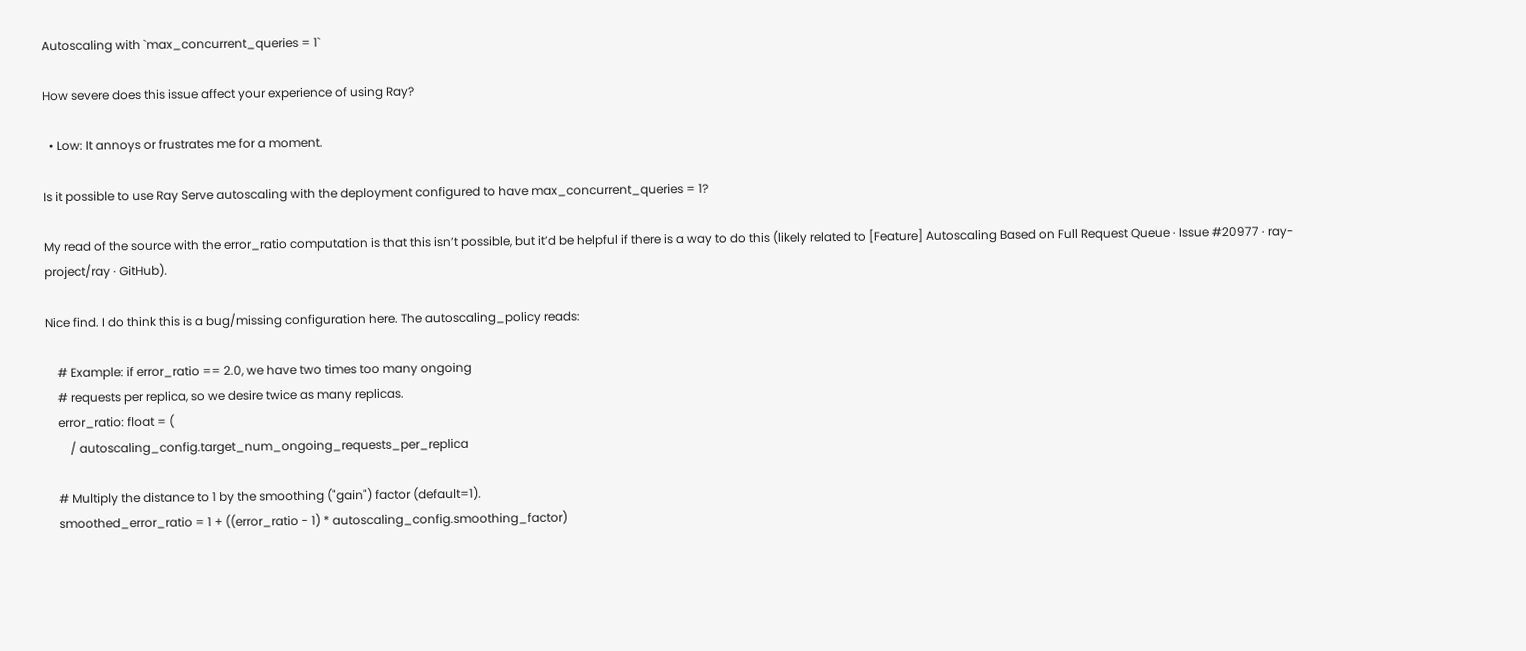Autoscaling with `max_concurrent_queries = 1`

How severe does this issue affect your experience of using Ray?

  • Low: It annoys or frustrates me for a moment.

Is it possible to use Ray Serve autoscaling with the deployment configured to have max_concurrent_queries = 1?

My read of the source with the error_ratio computation is that this isn’t possible, but it’d be helpful if there is a way to do this (likely related to [Feature] Autoscaling Based on Full Request Queue · Issue #20977 · ray-project/ray · GitHub).

Nice find. I do think this is a bug/missing configuration here. The autoscaling_policy reads:

    # Example: if error_ratio == 2.0, we have two times too many ongoing
    # requests per replica, so we desire twice as many replicas.
    error_ratio: float = (
        / autoscaling_config.target_num_ongoing_requests_per_replica

    # Multiply the distance to 1 by the smoothing ("gain") factor (default=1).
    smoothed_error_ratio = 1 + ((error_ratio - 1) * autoscaling_config.smoothing_factor)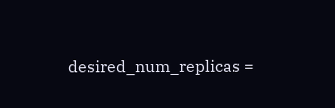desired_num_replicas =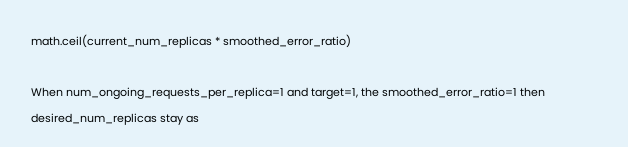math.ceil(current_num_replicas * smoothed_error_ratio)

When num_ongoing_requests_per_replica=1 and target=1, the smoothed_error_ratio=1 then desired_num_replicas stay as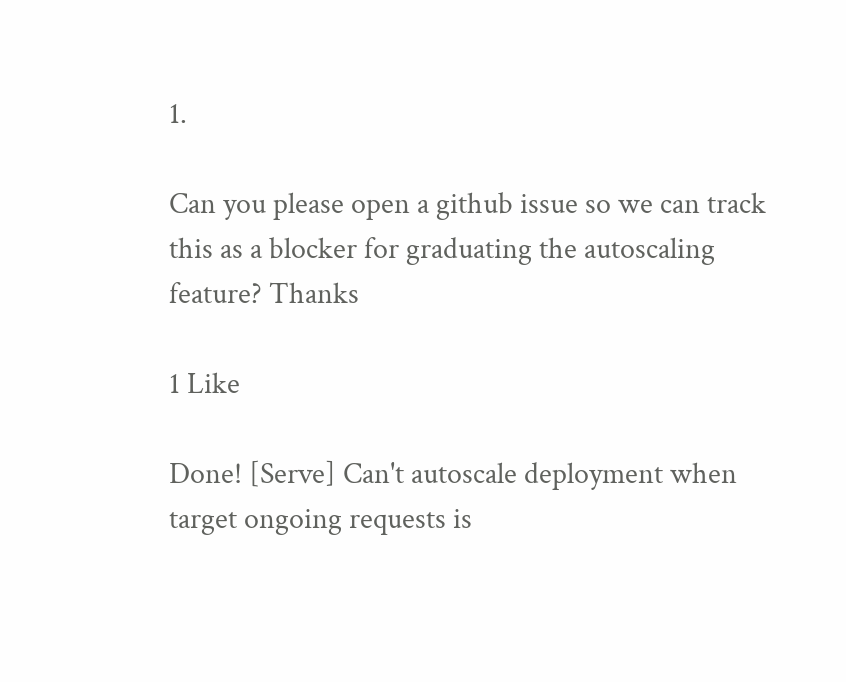1.

Can you please open a github issue so we can track this as a blocker for graduating the autoscaling feature? Thanks

1 Like

Done! [Serve] Can't autoscale deployment when target ongoing requests is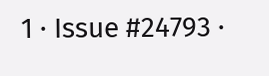1 · Issue #24793 ·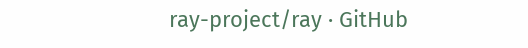ray-project/ray · GitHub